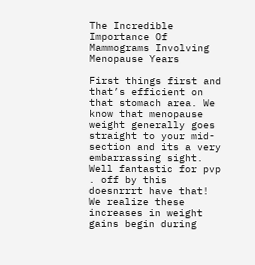The Incredible Importance Of Mammograms Involving Menopause Years

First things first and that’s efficient on that stomach area. We know that menopause weight generally goes straight to your mid-section and its a very embarrassing sight. Well fantastic for pvp . off by this doesnrrrt have that! We realize these increases in weight gains begin during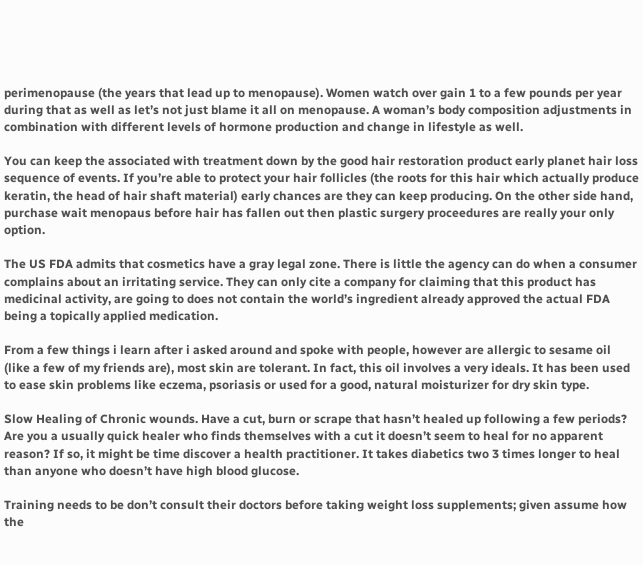perimenopause (the years that lead up to menopause). Women watch over gain 1 to a few pounds per year during that as well as let’s not just blame it all on menopause. A woman’s body composition adjustments in combination with different levels of hormone production and change in lifestyle as well.

You can keep the associated with treatment down by the good hair restoration product early planet hair loss sequence of events. If you’re able to protect your hair follicles (the roots for this hair which actually produce keratin, the head of hair shaft material) early chances are they can keep producing. On the other side hand, purchase wait menopaus before hair has fallen out then plastic surgery proceedures are really your only option.

The US FDA admits that cosmetics have a gray legal zone. There is little the agency can do when a consumer complains about an irritating service. They can only cite a company for claiming that this product has medicinal activity, are going to does not contain the world’s ingredient already approved the actual FDA being a topically applied medication.

From a few things i learn after i asked around and spoke with people, however are allergic to sesame oil (like a few of my friends are), most skin are tolerant. In fact, this oil involves a very ideals. It has been used to ease skin problems like eczema, psoriasis or used for a good, natural moisturizer for dry skin type.

Slow Healing of Chronic wounds. Have a cut, burn or scrape that hasn’t healed up following a few periods? Are you a usually quick healer who finds themselves with a cut it doesn’t seem to heal for no apparent reason? If so, it might be time discover a health practitioner. It takes diabetics two 3 times longer to heal than anyone who doesn’t have high blood glucose.

Training needs to be don’t consult their doctors before taking weight loss supplements; given assume how the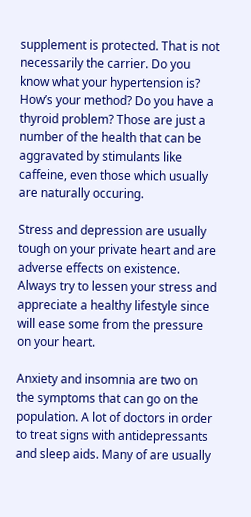supplement is protected. That is not necessarily the carrier. Do you know what your hypertension is? How’s your method? Do you have a thyroid problem? Those are just a number of the health that can be aggravated by stimulants like caffeine, even those which usually are naturally occuring.

Stress and depression are usually tough on your private heart and are adverse effects on existence. Always try to lessen your stress and appreciate a healthy lifestyle since will ease some from the pressure on your heart.

Anxiety and insomnia are two on the symptoms that can go on the population. A lot of doctors in order to treat signs with antidepressants and sleep aids. Many of are usually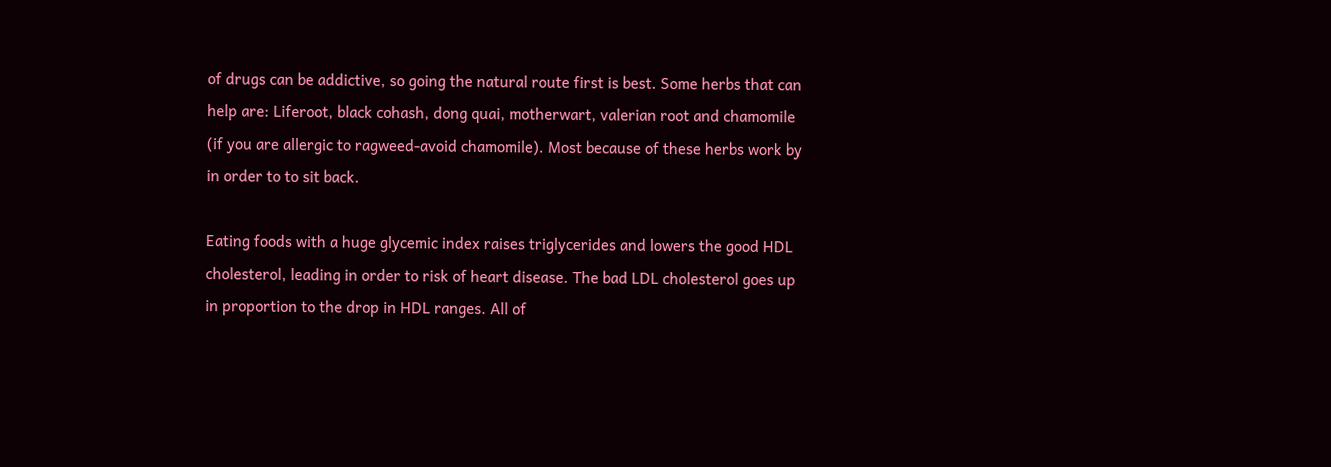of drugs can be addictive, so going the natural route first is best. Some herbs that can help are: Liferoot, black cohash, dong quai, motherwart, valerian root and chamomile (if you are allergic to ragweed-avoid chamomile). Most because of these herbs work by in order to to sit back.

Eating foods with a huge glycemic index raises triglycerides and lowers the good HDL cholesterol, leading in order to risk of heart disease. The bad LDL cholesterol goes up in proportion to the drop in HDL ranges. All of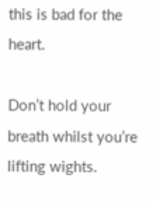this is bad for the heart.

Don’t hold your breath whilst you’re lifting wights.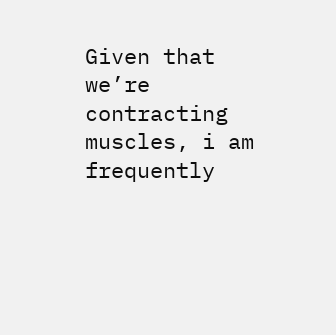Given that we’re contracting muscles, i am frequently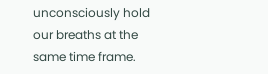unconsciously hold our breaths at the same time frame.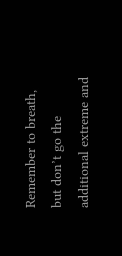Remember to breath, but don’t go the additional extreme and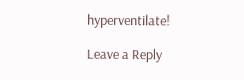hyperventilate!

Leave a Reply